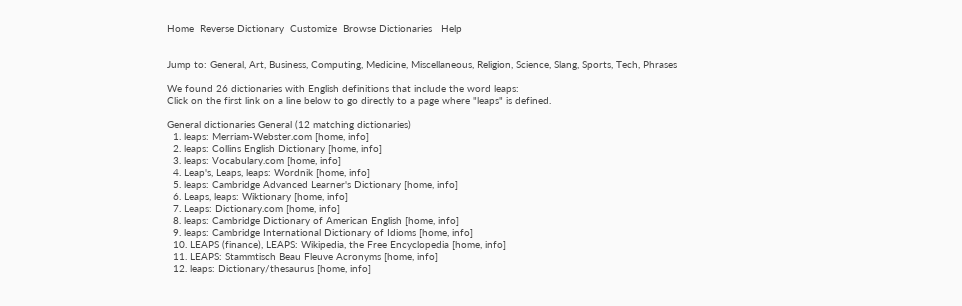Home  Reverse Dictionary  Customize  Browse Dictionaries   Help


Jump to: General, Art, Business, Computing, Medicine, Miscellaneous, Religion, Science, Slang, Sports, Tech, Phrases

We found 26 dictionaries with English definitions that include the word leaps:
Click on the first link on a line below to go directly to a page where "leaps" is defined.

General dictionaries General (12 matching dictionaries)
  1. leaps: Merriam-Webster.com [home, info]
  2. leaps: Collins English Dictionary [home, info]
  3. leaps: Vocabulary.com [home, info]
  4. Leap's, Leaps, leaps: Wordnik [home, info]
  5. leaps: Cambridge Advanced Learner's Dictionary [home, info]
  6. Leaps, leaps: Wiktionary [home, info]
  7. Leaps: Dictionary.com [home, info]
  8. leaps: Cambridge Dictionary of American English [home, info]
  9. leaps: Cambridge International Dictionary of Idioms [home, info]
  10. LEAPS (finance), LEAPS: Wikipedia, the Free Encyclopedia [home, info]
  11. LEAPS: Stammtisch Beau Fleuve Acronyms [home, info]
  12. leaps: Dictionary/thesaurus [home, info]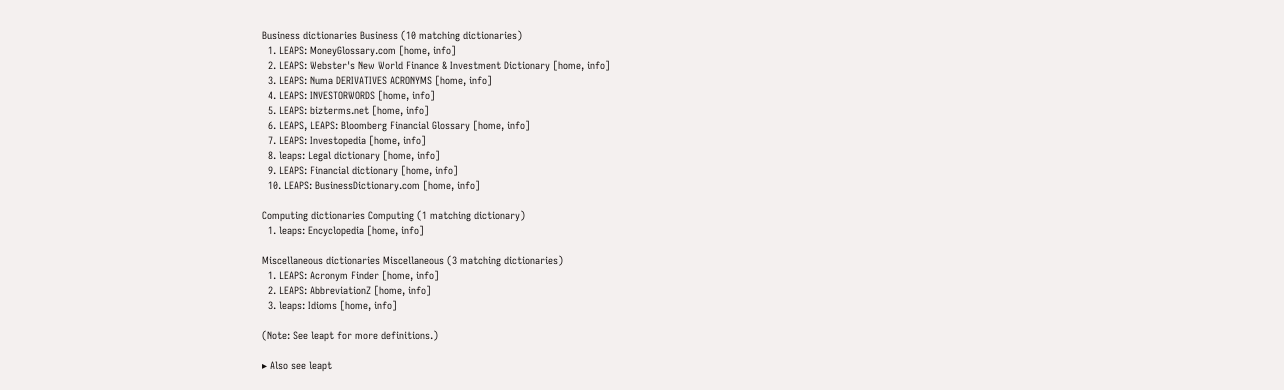Business dictionaries Business (10 matching dictionaries)
  1. LEAPS: MoneyGlossary.com [home, info]
  2. LEAPS: Webster's New World Finance & Investment Dictionary [home, info]
  3. LEAPS: Numa DERIVATIVES ACRONYMS [home, info]
  4. LEAPS: INVESTORWORDS [home, info]
  5. LEAPS: bizterms.net [home, info]
  6. LEAPS, LEAPS: Bloomberg Financial Glossary [home, info]
  7. LEAPS: Investopedia [home, info]
  8. leaps: Legal dictionary [home, info]
  9. LEAPS: Financial dictionary [home, info]
  10. LEAPS: BusinessDictionary.com [home, info]

Computing dictionaries Computing (1 matching dictionary)
  1. leaps: Encyclopedia [home, info]

Miscellaneous dictionaries Miscellaneous (3 matching dictionaries)
  1. LEAPS: Acronym Finder [home, info]
  2. LEAPS: AbbreviationZ [home, info]
  3. leaps: Idioms [home, info]

(Note: See leapt for more definitions.)

▸ Also see leapt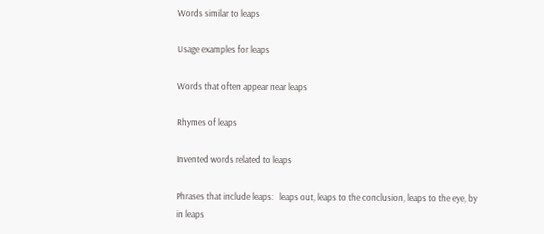Words similar to leaps

Usage examples for leaps

Words that often appear near leaps

Rhymes of leaps

Invented words related to leaps

Phrases that include leaps:   leaps out, leaps to the conclusion, leaps to the eye, by in leaps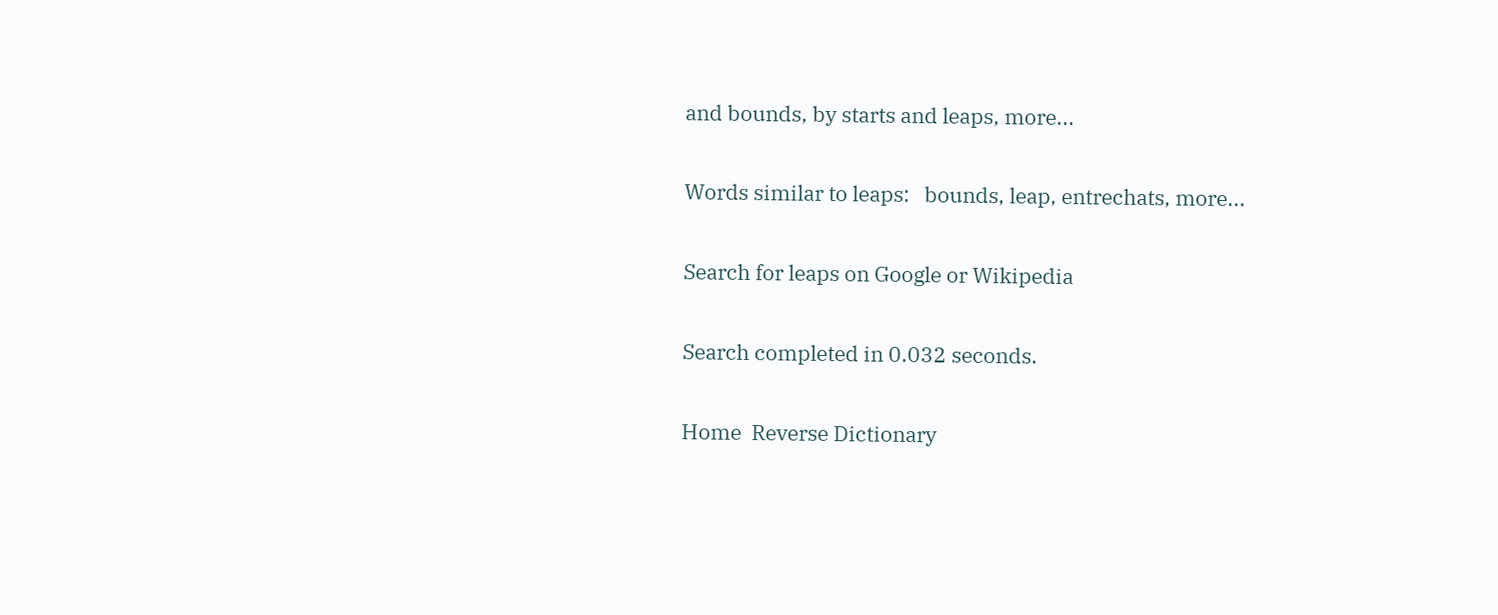and bounds, by starts and leaps, more...

Words similar to leaps:   bounds, leap, entrechats, more...

Search for leaps on Google or Wikipedia

Search completed in 0.032 seconds.

Home  Reverse Dictionary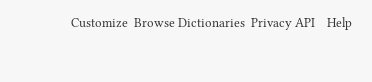Customize  Browse Dictionaries  Privacy API    Help